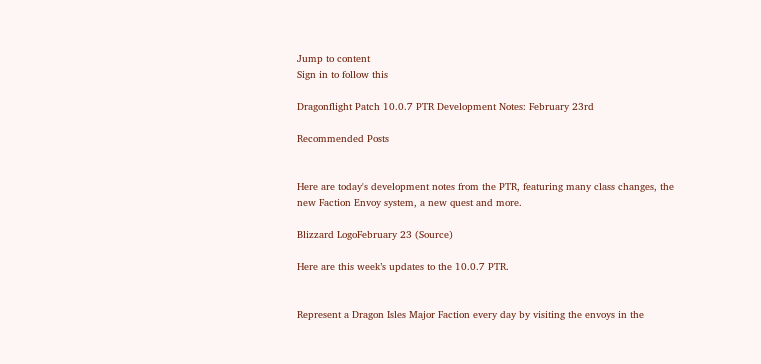Jump to content
Sign in to follow this

Dragonflight Patch 10.0.7 PTR Development Notes: February 23rd

Recommended Posts


Here are today's development notes from the PTR, featuring many class changes, the new Faction Envoy system, a new quest and more.

Blizzard LogoFebruary 23 (Source)

Here are this week’s updates to the 10.0.7 PTR.


Represent a Dragon Isles Major Faction every day by visiting the envoys in the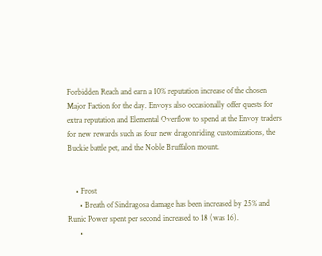Forbidden Reach and earn a 10% reputation increase of the chosen Major Faction for the day. Envoys also occasionally offer quests for extra reputation and Elemental Overflow to spend at the Envoy traders for new rewards such as four new dragonriding customizations, the Buckie battle pet, and the Noble Bruffalon mount.


    • Frost
      • Breath of Sindragosa damage has been increased by 25% and Runic Power spent per second increased to 18 (was 16).
      •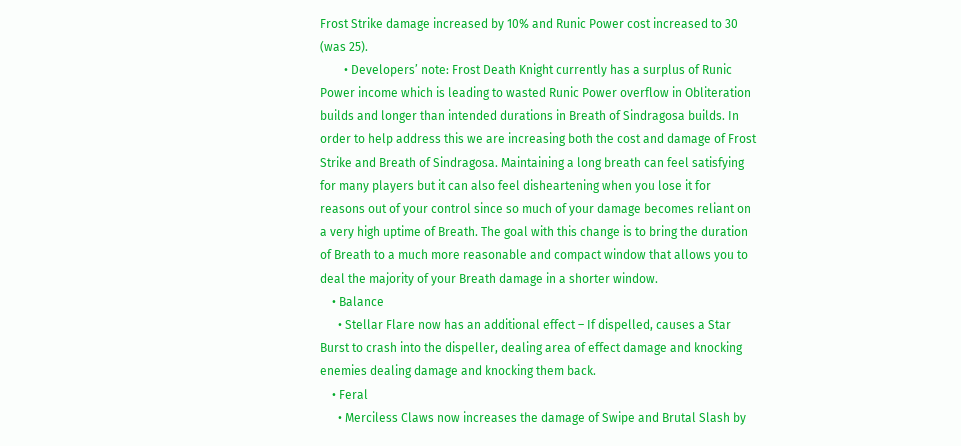Frost Strike damage increased by 10% and Runic Power cost increased to 30 (was 25).
        • Developers’ note: Frost Death Knight currently has a surplus of Runic Power income which is leading to wasted Runic Power overflow in Obliteration builds and longer than intended durations in Breath of Sindragosa builds. In order to help address this we are increasing both the cost and damage of Frost Strike and Breath of Sindragosa. Maintaining a long breath can feel satisfying for many players but it can also feel disheartening when you lose it for reasons out of your control since so much of your damage becomes reliant on a very high uptime of Breath. The goal with this change is to bring the duration of Breath to a much more reasonable and compact window that allows you to deal the majority of your Breath damage in a shorter window.
    • Balance
      • Stellar Flare now has an additional effect – If dispelled, causes a Star Burst to crash into the dispeller, dealing area of effect damage and knocking enemies dealing damage and knocking them back.
    • Feral
      • Merciless Claws now increases the damage of Swipe and Brutal Slash by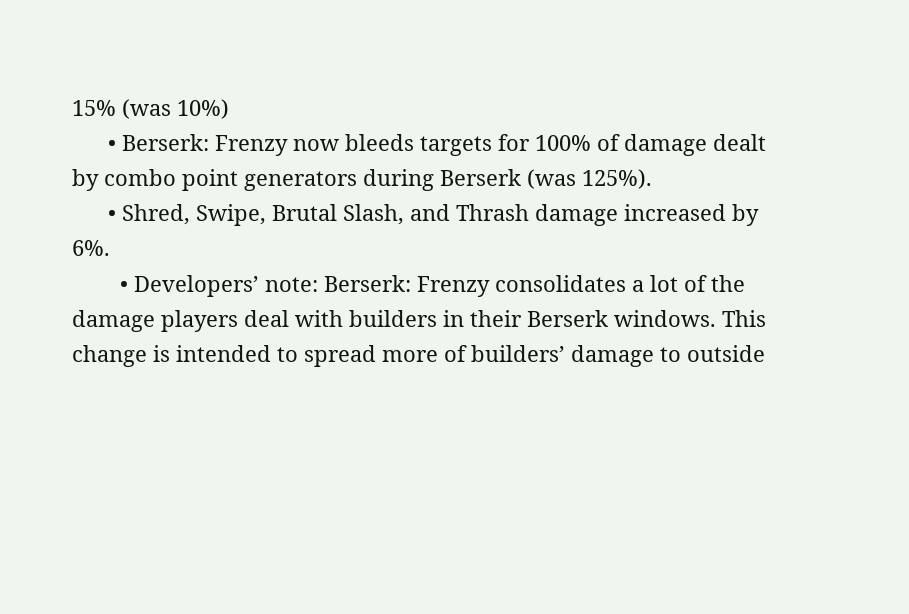15% (was 10%)
      • Berserk: Frenzy now bleeds targets for 100% of damage dealt by combo point generators during Berserk (was 125%).
      • Shred, Swipe, Brutal Slash, and Thrash damage increased by 6%.
        • Developers’ note: Berserk: Frenzy consolidates a lot of the damage players deal with builders in their Berserk windows. This change is intended to spread more of builders’ damage to outside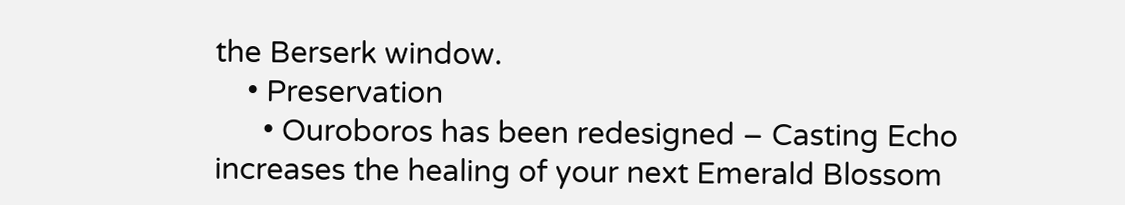the Berserk window.
    • Preservation
      • Ouroboros has been redesigned – Casting Echo increases the healing of your next Emerald Blossom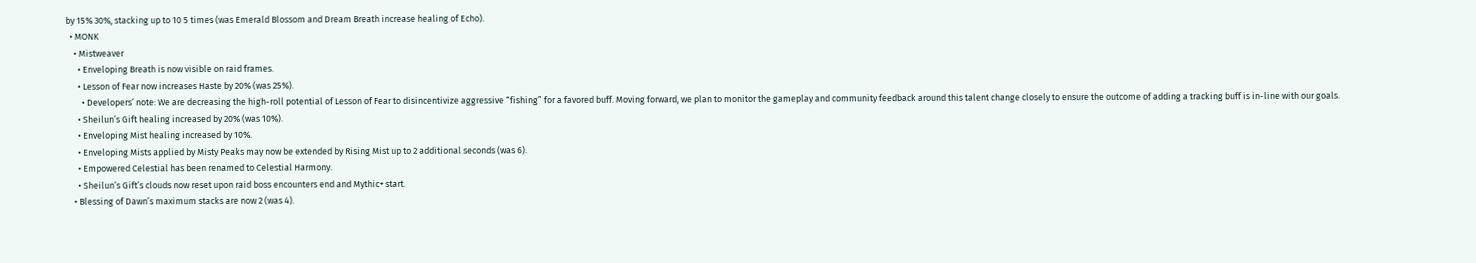by 15% 30%, stacking up to 10 5 times (was Emerald Blossom and Dream Breath increase healing of Echo).
  • MONK
    • Mistweaver
      • Enveloping Breath is now visible on raid frames.
      • Lesson of Fear now increases Haste by 20% (was 25%).
        • Developers’ note: We are decreasing the high-roll potential of Lesson of Fear to disincentivize aggressive “fishing” for a favored buff. Moving forward, we plan to monitor the gameplay and community feedback around this talent change closely to ensure the outcome of adding a tracking buff is in-line with our goals.
      • Sheilun’s Gift healing increased by 20% (was 10%).
      • Enveloping Mist healing increased by 10%.
      • Enveloping Mists applied by Misty Peaks may now be extended by Rising Mist up to 2 additional seconds (was 6).
      • Empowered Celestial has been renamed to Celestial Harmony.
      • Sheilun’s Gift’s clouds now reset upon raid boss encounters end and Mythic+ start.
    • Blessing of Dawn’s maximum stacks are now 2 (was 4).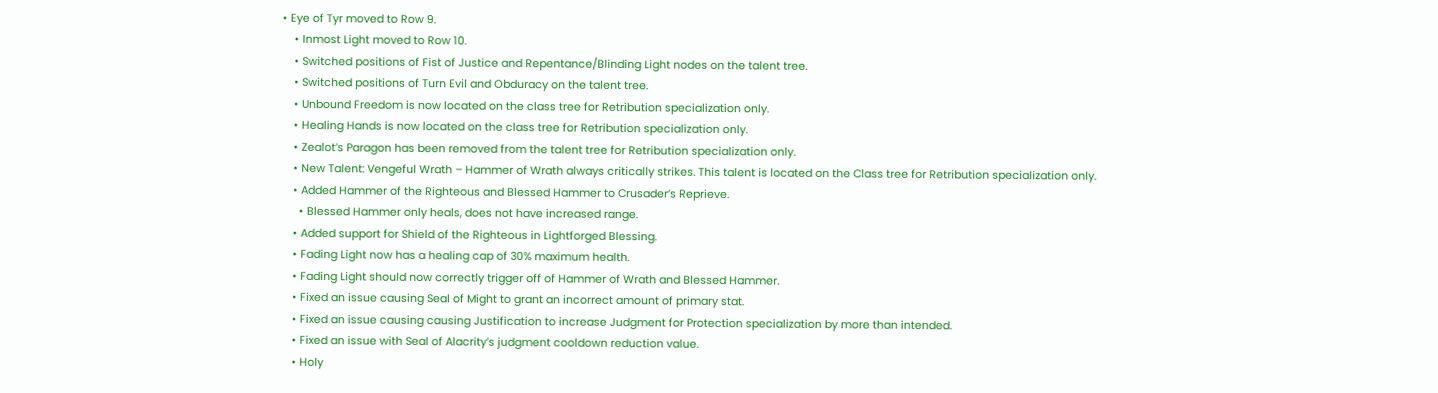• Eye of Tyr moved to Row 9.
    • Inmost Light moved to Row 10.
    • Switched positions of Fist of Justice and Repentance/Blinding Light nodes on the talent tree.
    • Switched positions of Turn Evil and Obduracy on the talent tree.
    • Unbound Freedom is now located on the class tree for Retribution specialization only.
    • Healing Hands is now located on the class tree for Retribution specialization only.
    • Zealot’s Paragon has been removed from the talent tree for Retribution specialization only.
    • New Talent: Vengeful Wrath – Hammer of Wrath always critically strikes. This talent is located on the Class tree for Retribution specialization only.
    • Added Hammer of the Righteous and Blessed Hammer to Crusader’s Reprieve.
      • Blessed Hammer only heals, does not have increased range.
    • Added support for Shield of the Righteous in Lightforged Blessing.
    • Fading Light now has a healing cap of 30% maximum health.
    • Fading Light should now correctly trigger off of Hammer of Wrath and Blessed Hammer.
    • Fixed an issue causing Seal of Might to grant an incorrect amount of primary stat.
    • Fixed an issue causing causing Justification to increase Judgment for Protection specialization by more than intended.
    • Fixed an issue with Seal of Alacrity’s judgment cooldown reduction value.
    • Holy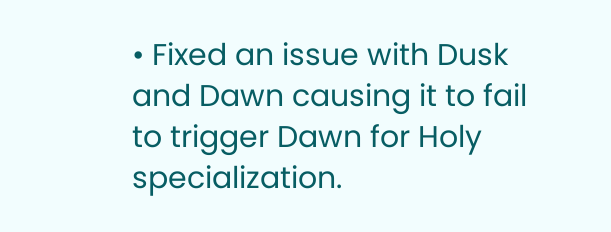• Fixed an issue with Dusk and Dawn causing it to fail to trigger Dawn for Holy specialization.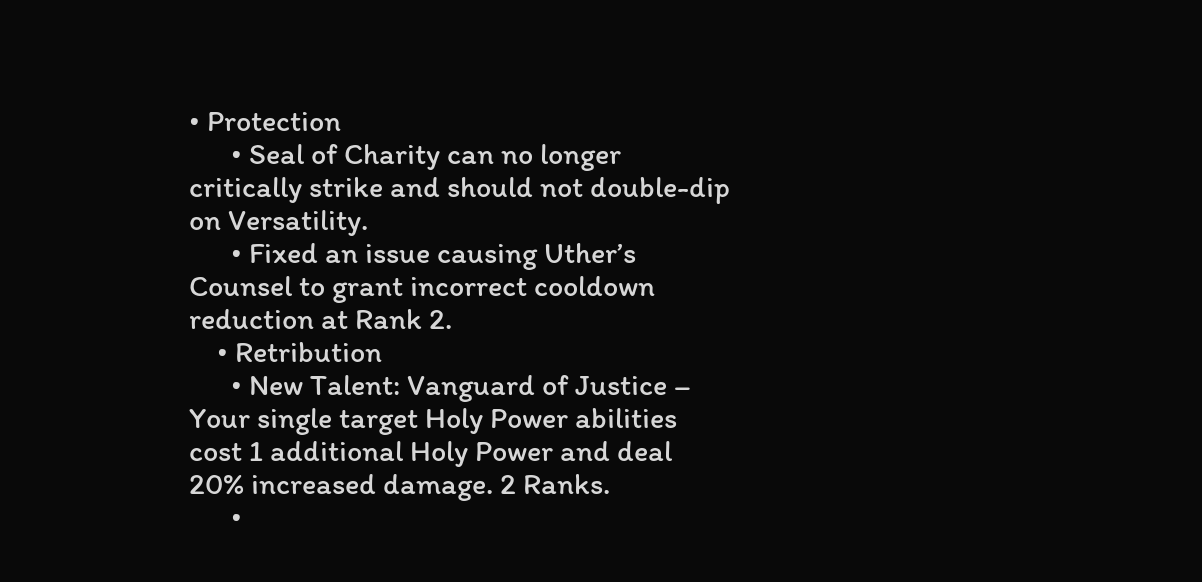• Protection
      • Seal of Charity can no longer critically strike and should not double-dip on Versatility.
      • Fixed an issue causing Uther’s Counsel to grant incorrect cooldown reduction at Rank 2.
    • Retribution
      • New Talent: Vanguard of Justice – Your single target Holy Power abilities cost 1 additional Holy Power and deal 20% increased damage. 2 Ranks.
      •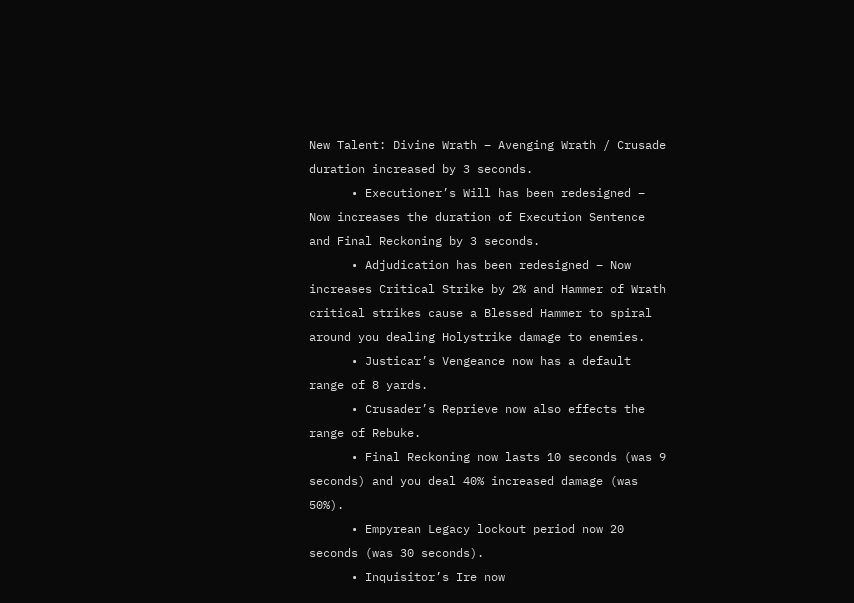New Talent: Divine Wrath – Avenging Wrath / Crusade duration increased by 3 seconds.
      • Executioner’s Will has been redesigned – Now increases the duration of Execution Sentence and Final Reckoning by 3 seconds.
      • Adjudication has been redesigned – Now increases Critical Strike by 2% and Hammer of Wrath critical strikes cause a Blessed Hammer to spiral around you dealing Holystrike damage to enemies.
      • Justicar’s Vengeance now has a default range of 8 yards.
      • Crusader’s Reprieve now also effects the range of Rebuke.
      • Final Reckoning now lasts 10 seconds (was 9 seconds) and you deal 40% increased damage (was 50%).
      • Empyrean Legacy lockout period now 20 seconds (was 30 seconds).
      • Inquisitor’s Ire now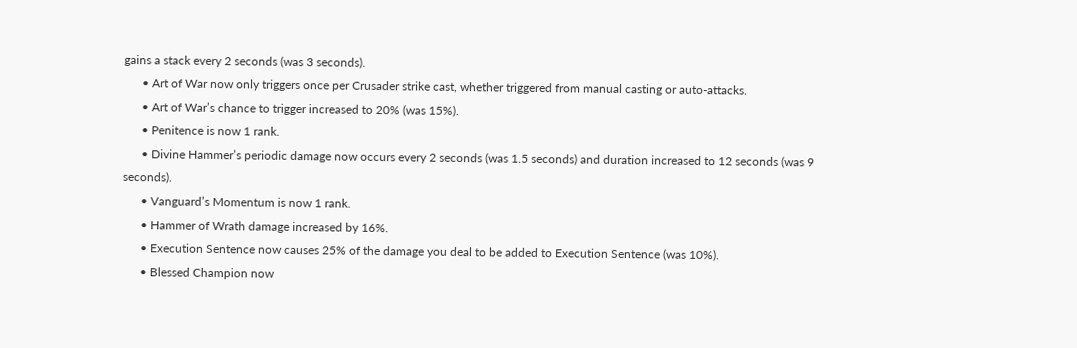gains a stack every 2 seconds (was 3 seconds).
      • Art of War now only triggers once per Crusader strike cast, whether triggered from manual casting or auto-attacks.
      • Art of War’s chance to trigger increased to 20% (was 15%).
      • Penitence is now 1 rank.
      • Divine Hammer’s periodic damage now occurs every 2 seconds (was 1.5 seconds) and duration increased to 12 seconds (was 9 seconds).
      • Vanguard’s Momentum is now 1 rank.
      • Hammer of Wrath damage increased by 16%.
      • Execution Sentence now causes 25% of the damage you deal to be added to Execution Sentence (was 10%).
      • Blessed Champion now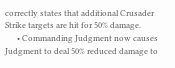correctly states that additional Crusader Strike targets are hit for 50% damage.
      • Commanding Judgment now causes Judgment to deal 50% reduced damage to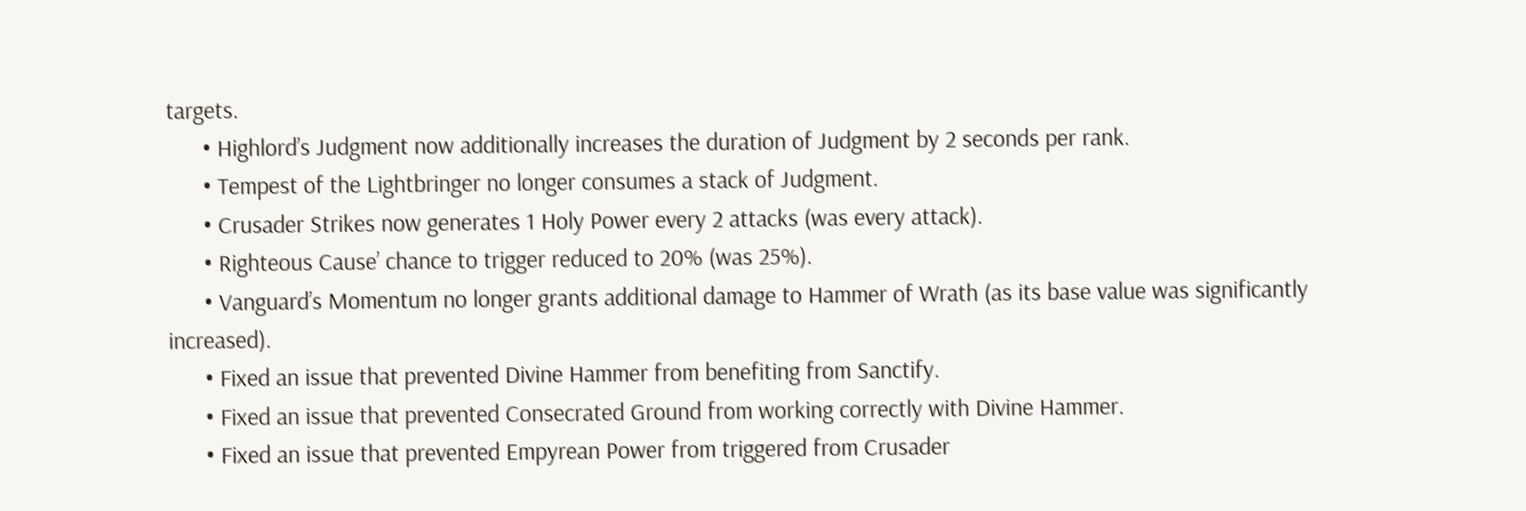targets.
      • Highlord’s Judgment now additionally increases the duration of Judgment by 2 seconds per rank.
      • Tempest of the Lightbringer no longer consumes a stack of Judgment.
      • Crusader Strikes now generates 1 Holy Power every 2 attacks (was every attack).
      • Righteous Cause’ chance to trigger reduced to 20% (was 25%).
      • Vanguard’s Momentum no longer grants additional damage to Hammer of Wrath (as its base value was significantly increased).
      • Fixed an issue that prevented Divine Hammer from benefiting from Sanctify.
      • Fixed an issue that prevented Consecrated Ground from working correctly with Divine Hammer.
      • Fixed an issue that prevented Empyrean Power from triggered from Crusader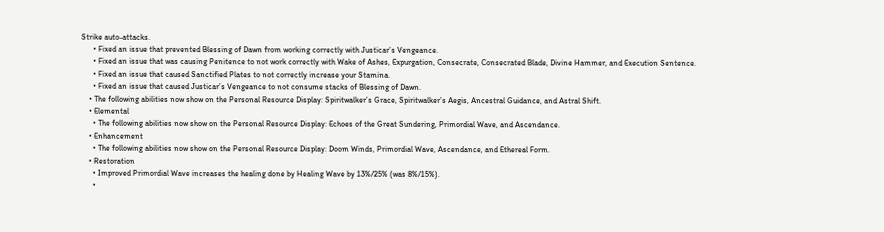Strike auto-attacks.
      • Fixed an issue that prevented Blessing of Dawn from working correctly with Justicar’s Vengeance.
      • Fixed an issue that was causing Penitence to not work correctly with Wake of Ashes, Expurgation, Consecrate, Consecrated Blade, Divine Hammer, and Execution Sentence.
      • Fixed an issue that caused Sanctified Plates to not correctly increase your Stamina.
      • Fixed an issue that caused Justicar’s Vengeance to not consume stacks of Blessing of Dawn.
    • The following abilities now show on the Personal Resource Display: Spiritwalker’s Grace, Spiritwalker’s Aegis, Ancestral Guidance, and Astral Shift.
    • Elemental
      • The following abilities now show on the Personal Resource Display: Echoes of the Great Sundering, Primordial Wave, and Ascendance.
    • Enhancement
      • The following abilities now show on the Personal Resource Display: Doom Winds, Primordial Wave, Ascendance, and Ethereal Form.
    • Restoration
      • Improved Primordial Wave increases the healing done by Healing Wave by 13%/25% (was 8%/15%).
      •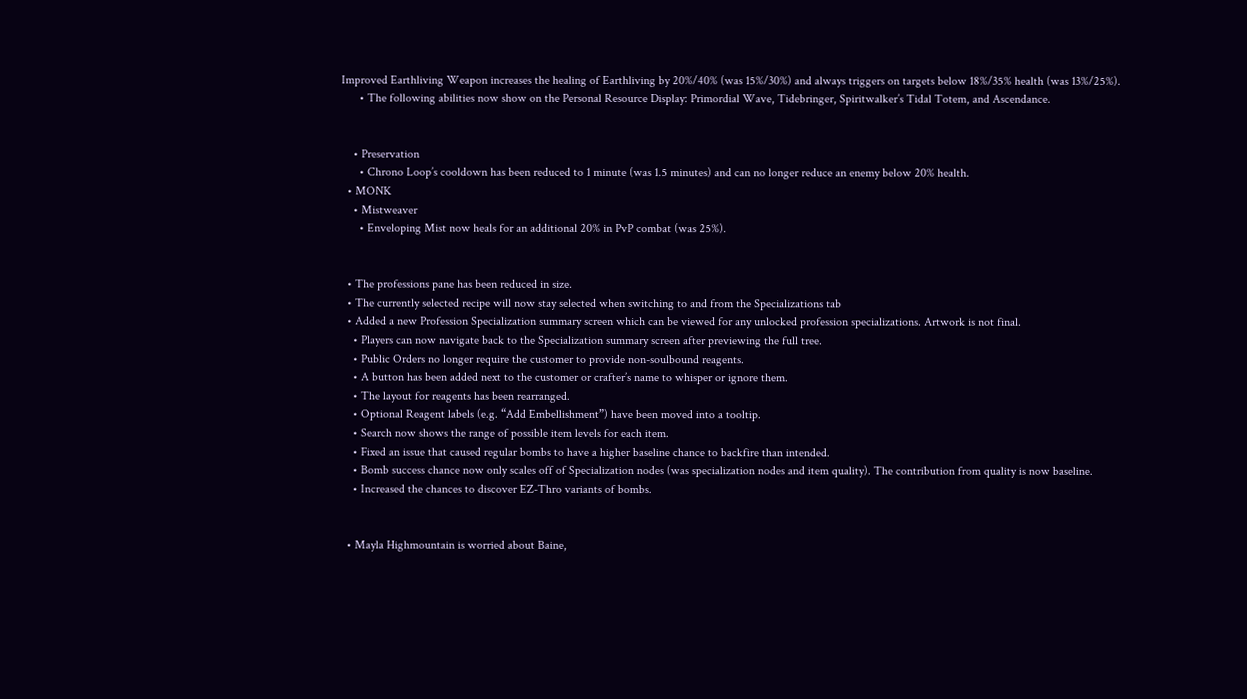Improved Earthliving Weapon increases the healing of Earthliving by 20%/40% (was 15%/30%) and always triggers on targets below 18%/35% health (was 13%/25%).
      • The following abilities now show on the Personal Resource Display: Primordial Wave, Tidebringer, Spiritwalker’s Tidal Totem, and Ascendance.


    • Preservation
      • Chrono Loop’s cooldown has been reduced to 1 minute (was 1.5 minutes) and can no longer reduce an enemy below 20% health.
  • MONK
    • Mistweaver
      • Enveloping Mist now heals for an additional 20% in PvP combat (was 25%).


  • The professions pane has been reduced in size.
  • The currently selected recipe will now stay selected when switching to and from the Specializations tab
  • Added a new Profession Specialization summary screen which can be viewed for any unlocked profession specializations. Artwork is not final.
    • Players can now navigate back to the Specialization summary screen after previewing the full tree.
    • Public Orders no longer require the customer to provide non-soulbound reagents.
    • A button has been added next to the customer or crafter’s name to whisper or ignore them.
    • The layout for reagents has been rearranged.
    • Optional Reagent labels (e.g. “Add Embellishment”) have been moved into a tooltip.
    • Search now shows the range of possible item levels for each item.
    • Fixed an issue that caused regular bombs to have a higher baseline chance to backfire than intended.
    • Bomb success chance now only scales off of Specialization nodes (was specialization nodes and item quality). The contribution from quality is now baseline.
    • Increased the chances to discover EZ-Thro variants of bombs.


  • Mayla Highmountain is worried about Baine,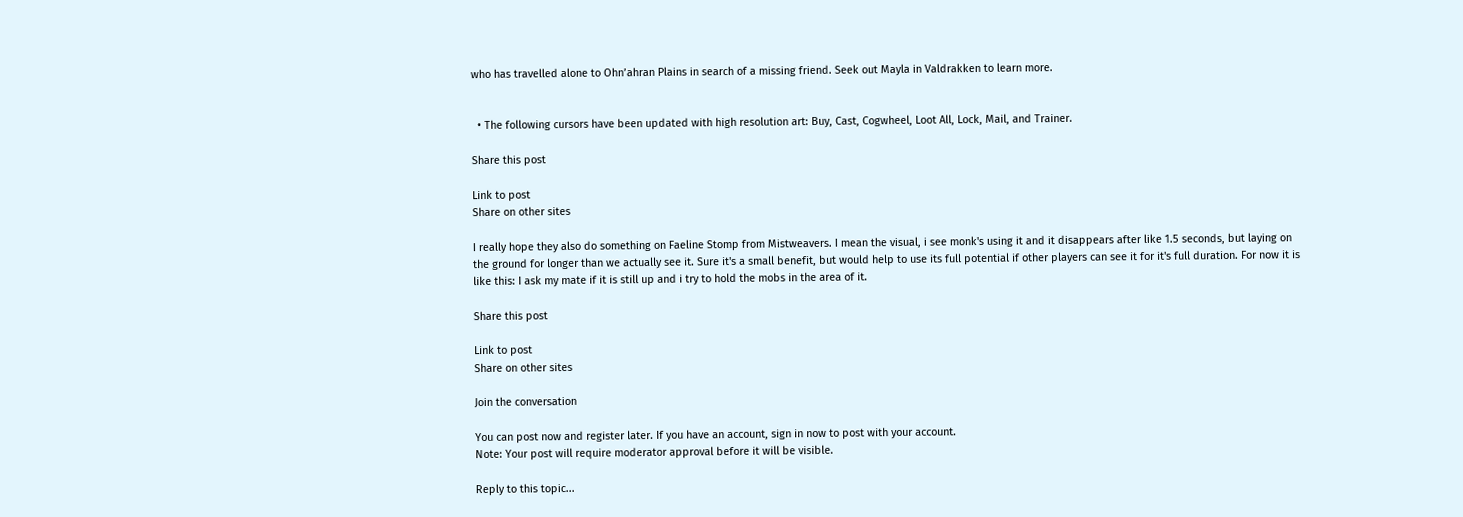who has travelled alone to Ohn’ahran Plains in search of a missing friend. Seek out Mayla in Valdrakken to learn more.


  • The following cursors have been updated with high resolution art: Buy, Cast, Cogwheel, Loot All, Lock, Mail, and Trainer.

Share this post

Link to post
Share on other sites

I really hope they also do something on Faeline Stomp from Mistweavers. I mean the visual, i see monk's using it and it disappears after like 1.5 seconds, but laying on the ground for longer than we actually see it. Sure it's a small benefit, but would help to use its full potential if other players can see it for it's full duration. For now it is like this: I ask my mate if it is still up and i try to hold the mobs in the area of it.

Share this post

Link to post
Share on other sites

Join the conversation

You can post now and register later. If you have an account, sign in now to post with your account.
Note: Your post will require moderator approval before it will be visible.

Reply to this topic...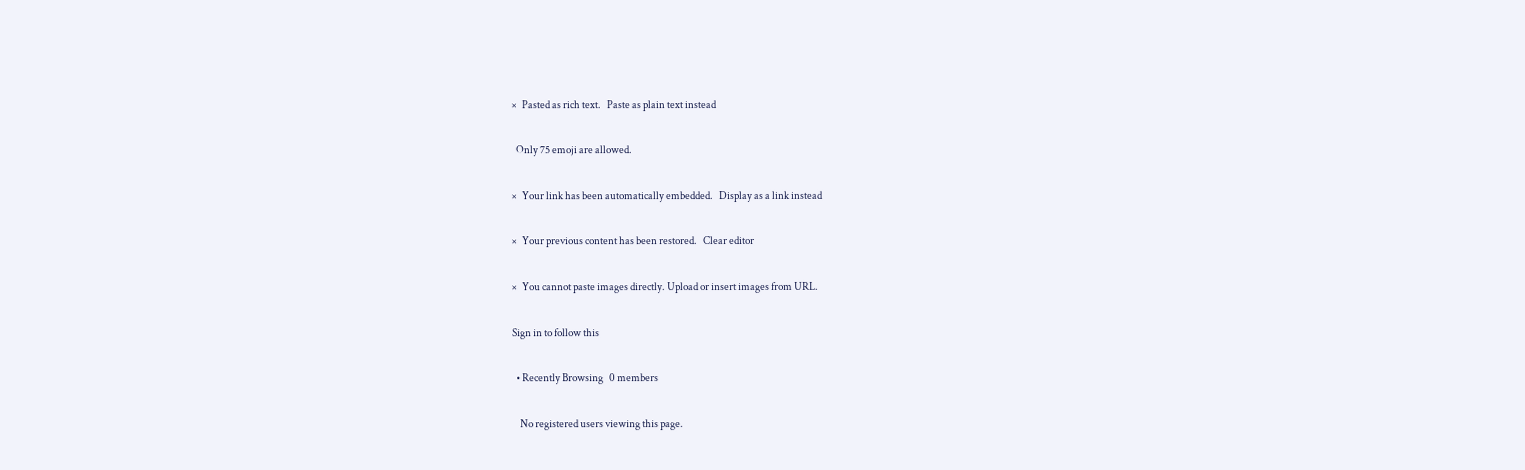×   Pasted as rich text.   Paste as plain text instead

  Only 75 emoji are allowed.

×   Your link has been automatically embedded.   Display as a link instead

×   Your previous content has been restored.   Clear editor

×   You cannot paste images directly. Upload or insert images from URL.

Sign in to follow this

  • Recently Browsing   0 members

    No registered users viewing this page.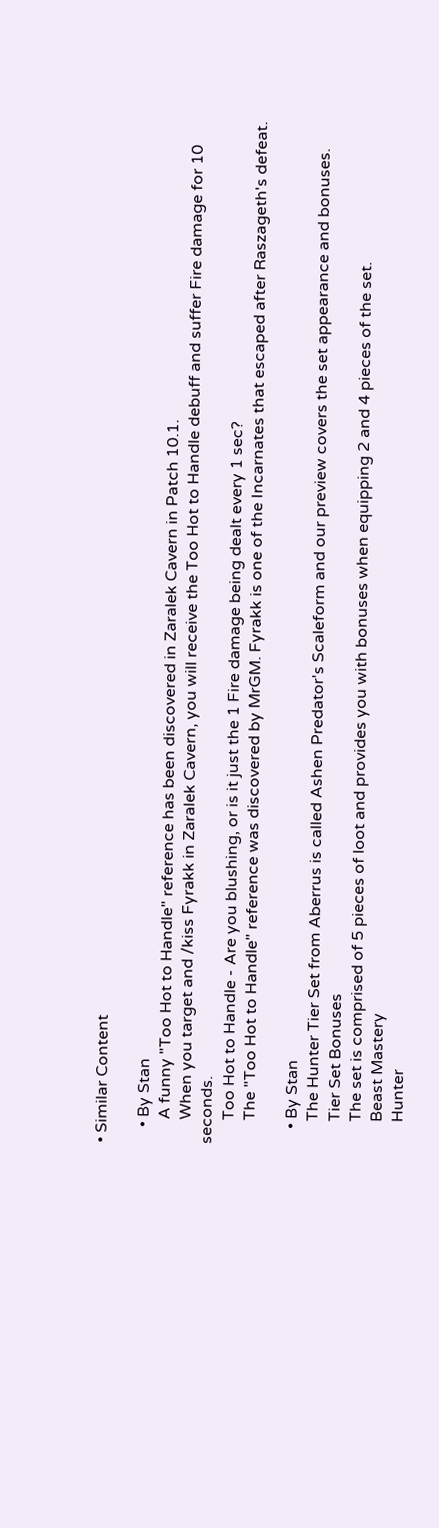• Similar Content

    • By Stan
      A funny "Too Hot to Handle" reference has been discovered in Zaralek Cavern in Patch 10.1.
      When you target and /kiss Fyrakk in Zaralek Cavern, you will receive the Too Hot to Handle debuff and suffer Fire damage for 10 seconds.
      Too Hot to Handle - Are you blushing, or is it just the 1 Fire damage being dealt every 1 sec?
      The "Too Hot to Handle" reference was discovered by MrGM. Fyrakk is one of the Incarnates that escaped after Raszageth's defeat.

    • By Stan
      The Hunter Tier Set from Aberrus is called Ashen Predator's Scaleform and our preview covers the set appearance and bonuses.
      Tier Set Bonuses
      The set is comprised of 5 pieces of loot and provides you with bonuses when equipping 2 and 4 pieces of the set.
      Beast Mastery
      Hunter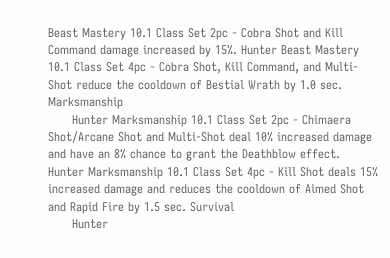Beast Mastery 10.1 Class Set 2pc - Cobra Shot and Kill Command damage increased by 15%. Hunter Beast Mastery 10.1 Class Set 4pc - Cobra Shot, Kill Command, and Multi-Shot reduce the cooldown of Bestial Wrath by 1.0 sec. Marksmanship
      Hunter Marksmanship 10.1 Class Set 2pc - Chimaera Shot/Arcane Shot and Multi-Shot deal 10% increased damage and have an 8% chance to grant the Deathblow effect. Hunter Marksmanship 10.1 Class Set 4pc - Kill Shot deals 15% increased damage and reduces the cooldown of Aimed Shot and Rapid Fire by 1.5 sec. Survival
      Hunter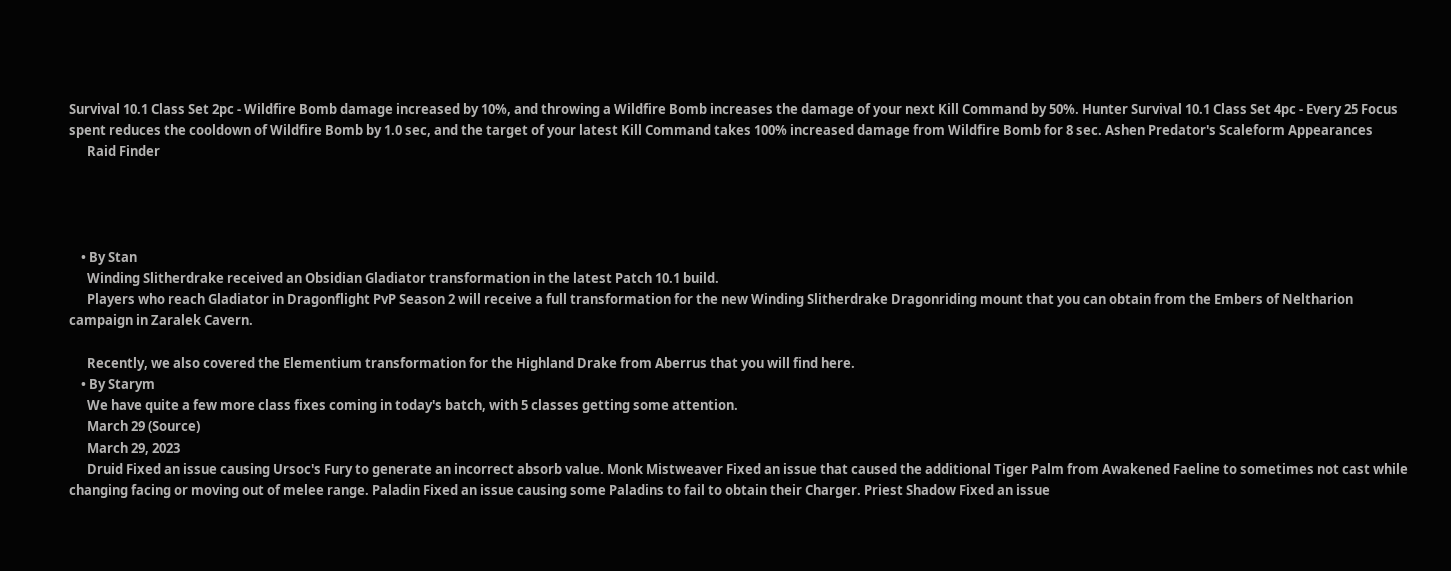Survival 10.1 Class Set 2pc - Wildfire Bomb damage increased by 10%, and throwing a Wildfire Bomb increases the damage of your next Kill Command by 50%. Hunter Survival 10.1 Class Set 4pc - Every 25 Focus spent reduces the cooldown of Wildfire Bomb by 1.0 sec, and the target of your latest Kill Command takes 100% increased damage from Wildfire Bomb for 8 sec. Ashen Predator's Scaleform Appearances
      Raid Finder




    • By Stan
      Winding Slitherdrake received an Obsidian Gladiator transformation in the latest Patch 10.1 build.
      Players who reach Gladiator in Dragonflight PvP Season 2 will receive a full transformation for the new Winding Slitherdrake Dragonriding mount that you can obtain from the Embers of Neltharion campaign in Zaralek Cavern.

      Recently, we also covered the Elementium transformation for the Highland Drake from Aberrus that you will find here.
    • By Starym
      We have quite a few more class fixes coming in today's batch, with 5 classes getting some attention.
      March 29 (Source)
      March 29, 2023
      Druid Fixed an issue causing Ursoc's Fury to generate an incorrect absorb value. Monk Mistweaver Fixed an issue that caused the additional Tiger Palm from Awakened Faeline to sometimes not cast while changing facing or moving out of melee range. Paladin Fixed an issue causing some Paladins to fail to obtain their Charger. Priest Shadow Fixed an issue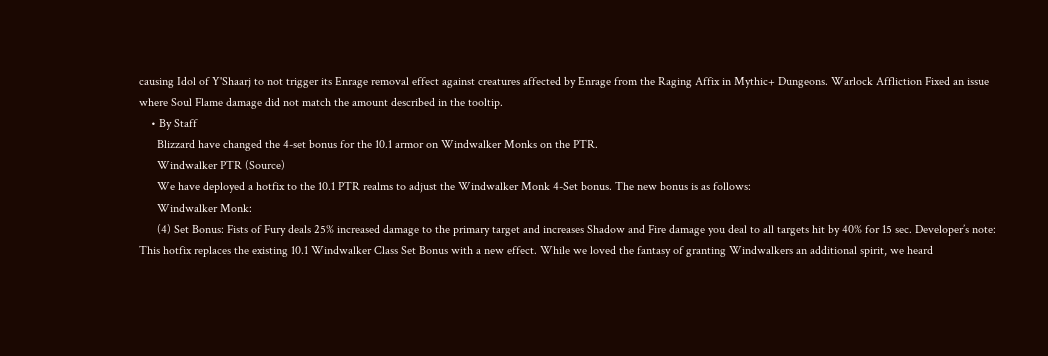causing Idol of Y'Shaarj to not trigger its Enrage removal effect against creatures affected by Enrage from the Raging Affix in Mythic+ Dungeons. Warlock Affliction Fixed an issue where Soul Flame damage did not match the amount described in the tooltip.
    • By Staff
      Blizzard have changed the 4-set bonus for the 10.1 armor on Windwalker Monks on the PTR.
      Windwalker PTR (Source)
      We have deployed a hotfix to the 10.1 PTR realms to adjust the Windwalker Monk 4-Set bonus. The new bonus is as follows:
      Windwalker Monk:
      (4) Set Bonus: Fists of Fury deals 25% increased damage to the primary target and increases Shadow and Fire damage you deal to all targets hit by 40% for 15 sec. Developer’s note: This hotfix replaces the existing 10.1 Windwalker Class Set Bonus with a new effect. While we loved the fantasy of granting Windwalkers an additional spirit, we heard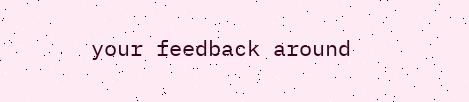your feedback around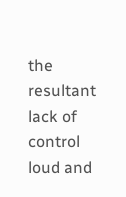the resultant lack of control loud and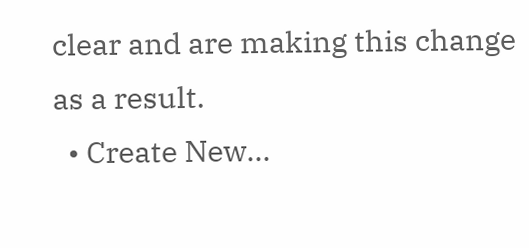clear and are making this change as a result.
  • Create New...